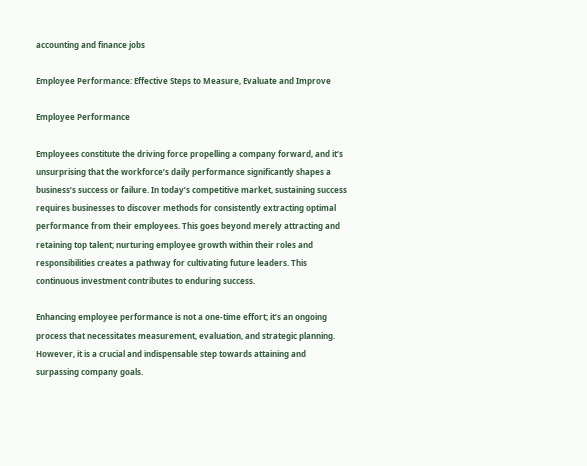accounting and finance jobs

Employee Performance: Effective Steps to Measure, Evaluate and Improve

Employee Performance

Employees constitute the driving force propelling a company forward, and it’s unsurprising that the workforce’s daily performance significantly shapes a business’s success or failure. In today’s competitive market, sustaining success requires businesses to discover methods for consistently extracting optimal performance from their employees. This goes beyond merely attracting and retaining top talent; nurturing employee growth within their roles and responsibilities creates a pathway for cultivating future leaders. This continuous investment contributes to enduring success.

Enhancing employee performance is not a one-time effort; it’s an ongoing process that necessitates measurement, evaluation, and strategic planning. However, it is a crucial and indispensable step towards attaining and surpassing company goals.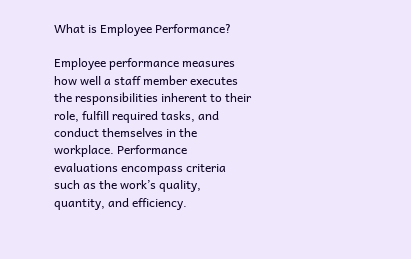What is Employee Performance?

Employee performance measures how well a staff member executes the responsibilities inherent to their role, fulfill required tasks, and conduct themselves in the workplace. Performance evaluations encompass criteria such as the work’s quality, quantity, and efficiency.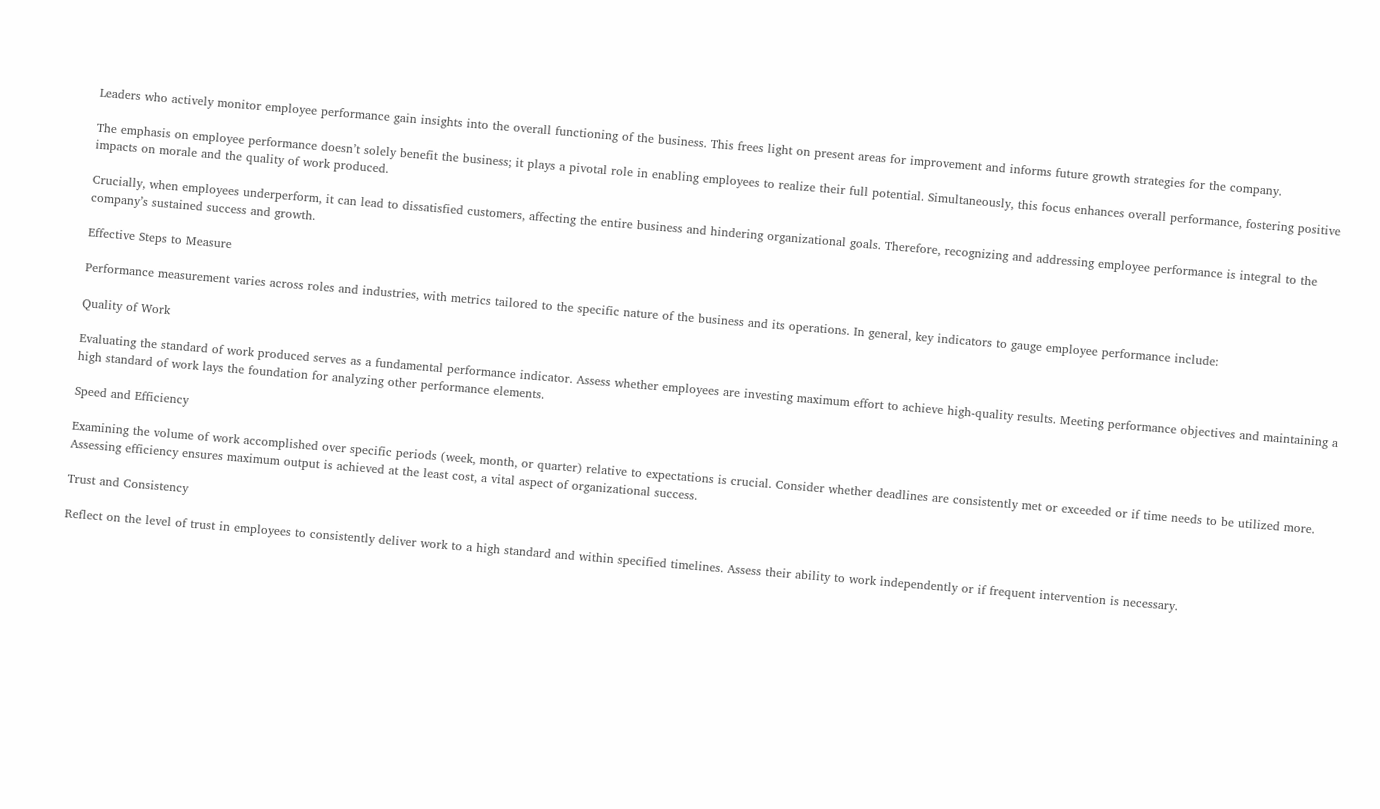Leaders who actively monitor employee performance gain insights into the overall functioning of the business. This frees light on present areas for improvement and informs future growth strategies for the company.

The emphasis on employee performance doesn’t solely benefit the business; it plays a pivotal role in enabling employees to realize their full potential. Simultaneously, this focus enhances overall performance, fostering positive impacts on morale and the quality of work produced.

Crucially, when employees underperform, it can lead to dissatisfied customers, affecting the entire business and hindering organizational goals. Therefore, recognizing and addressing employee performance is integral to the company’s sustained success and growth.

Effective Steps to Measure

Performance measurement varies across roles and industries, with metrics tailored to the specific nature of the business and its operations. In general, key indicators to gauge employee performance include:

Quality of Work

Evaluating the standard of work produced serves as a fundamental performance indicator. Assess whether employees are investing maximum effort to achieve high-quality results. Meeting performance objectives and maintaining a high standard of work lays the foundation for analyzing other performance elements.

Speed and Efficiency

Examining the volume of work accomplished over specific periods (week, month, or quarter) relative to expectations is crucial. Consider whether deadlines are consistently met or exceeded or if time needs to be utilized more. Assessing efficiency ensures maximum output is achieved at the least cost, a vital aspect of organizational success.

Trust and Consistency

Reflect on the level of trust in employees to consistently deliver work to a high standard and within specified timelines. Assess their ability to work independently or if frequent intervention is necessary.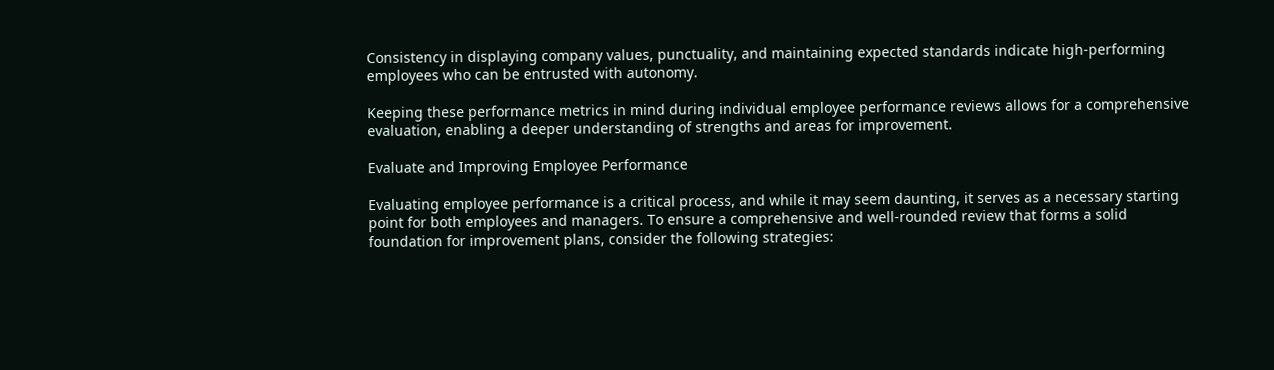Consistency in displaying company values, punctuality, and maintaining expected standards indicate high-performing employees who can be entrusted with autonomy.

Keeping these performance metrics in mind during individual employee performance reviews allows for a comprehensive evaluation, enabling a deeper understanding of strengths and areas for improvement.

Evaluate and Improving Employee Performance

Evaluating employee performance is a critical process, and while it may seem daunting, it serves as a necessary starting point for both employees and managers. To ensure a comprehensive and well-rounded review that forms a solid foundation for improvement plans, consider the following strategies: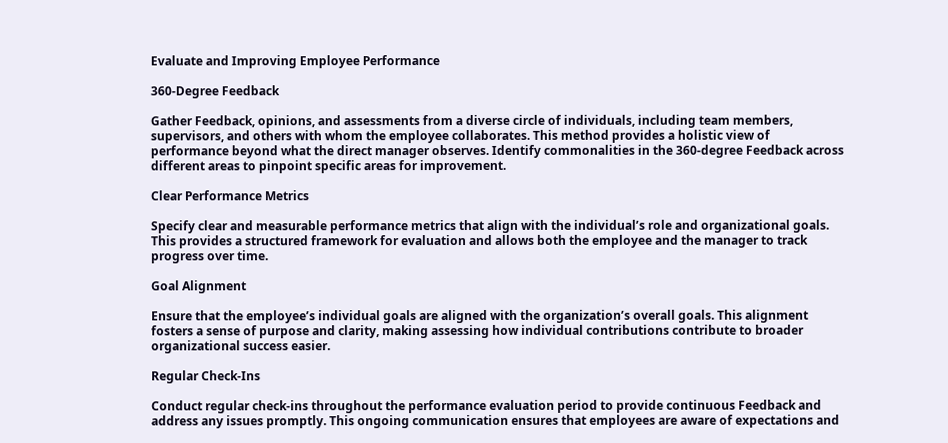Evaluate and Improving Employee Performance

360-Degree Feedback

Gather Feedback, opinions, and assessments from a diverse circle of individuals, including team members, supervisors, and others with whom the employee collaborates. This method provides a holistic view of performance beyond what the direct manager observes. Identify commonalities in the 360-degree Feedback across different areas to pinpoint specific areas for improvement.

Clear Performance Metrics

Specify clear and measurable performance metrics that align with the individual’s role and organizational goals. This provides a structured framework for evaluation and allows both the employee and the manager to track progress over time.

Goal Alignment

Ensure that the employee’s individual goals are aligned with the organization’s overall goals. This alignment fosters a sense of purpose and clarity, making assessing how individual contributions contribute to broader organizational success easier.

Regular Check-Ins

Conduct regular check-ins throughout the performance evaluation period to provide continuous Feedback and address any issues promptly. This ongoing communication ensures that employees are aware of expectations and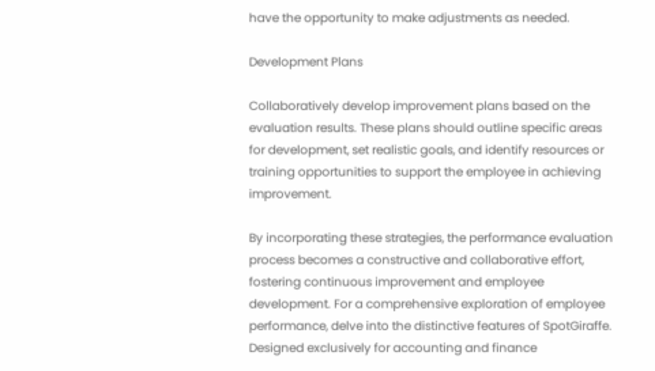have the opportunity to make adjustments as needed.

Development Plans

Collaboratively develop improvement plans based on the evaluation results. These plans should outline specific areas for development, set realistic goals, and identify resources or training opportunities to support the employee in achieving improvement.

By incorporating these strategies, the performance evaluation process becomes a constructive and collaborative effort, fostering continuous improvement and employee development. For a comprehensive exploration of employee performance, delve into the distinctive features of SpotGiraffe. Designed exclusively for accounting and finance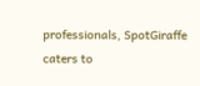professionals, SpotGiraffe caters to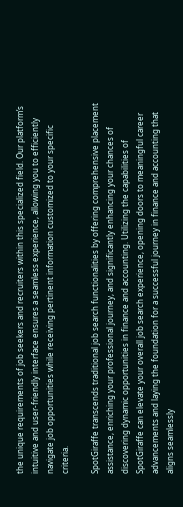the unique requirements of job seekers and recruiters within this specialized field. Our platform’s intuitive and user-friendly interface ensures a seamless experience, allowing you to efficiently navigate job opportunities while receiving pertinent information customized to your specific criteria.

SpotGiraffe transcends traditional job search functionalities by offering comprehensive placement assistance, enriching your professional journey, and significantly enhancing your chances of discovering dynamic opportunities in finance and accounting. Utilizing the capabilities of SpotGiraffe can elevate your overall job search experience, opening doors to meaningful career advancements and laying the foundation for a successful journey in finance and accounting that aligns seamlessly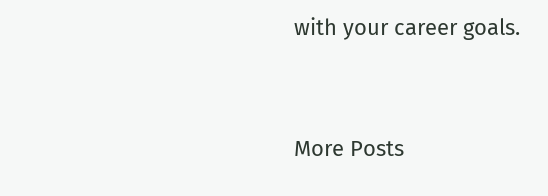with your career goals.


More Posts